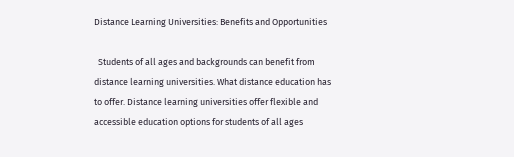Distance Learning Universities: Benefits and Opportunities

  Students of all ages and backgrounds can benefit from distance learning universities. What distance education has to offer. Distance learning universities offer flexible and accessible education options for students of all ages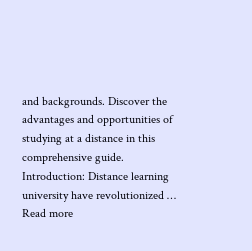and backgrounds. Discover the advantages and opportunities of studying at a distance in this comprehensive guide. Introduction: Distance learning university have revolutionized … Read more